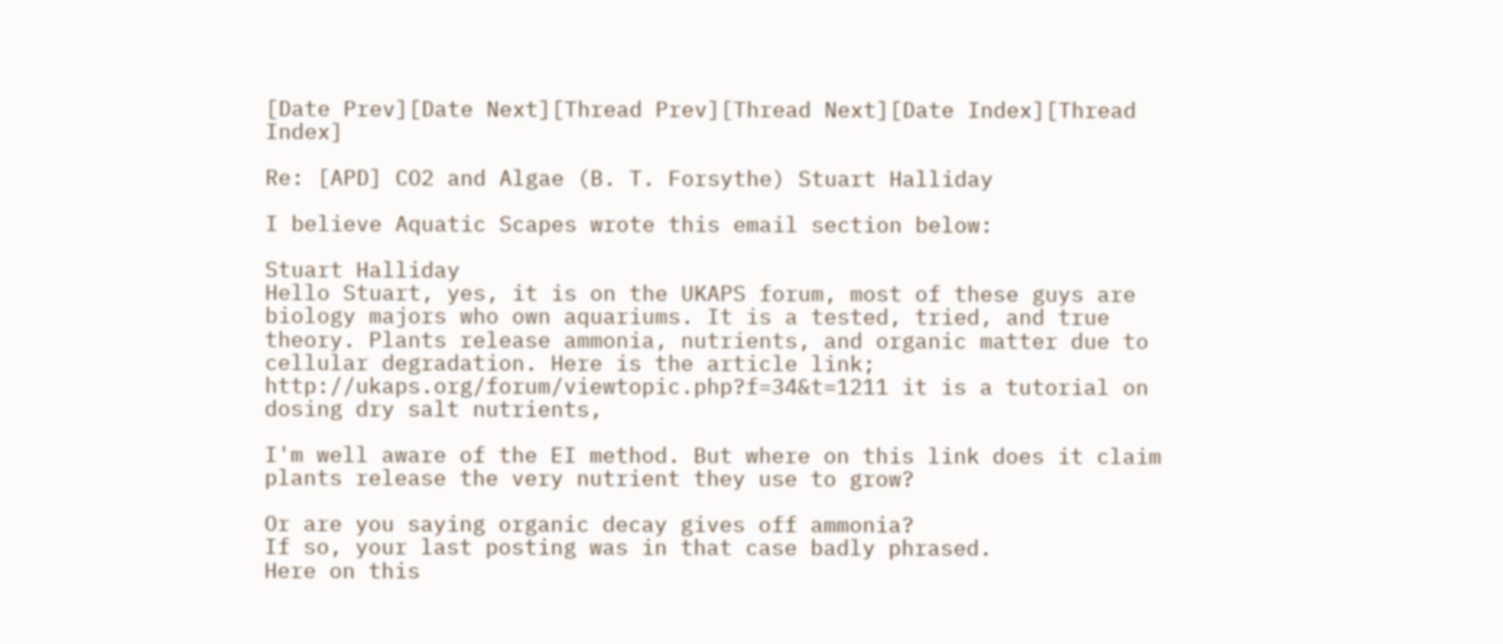[Date Prev][Date Next][Thread Prev][Thread Next][Date Index][Thread Index]

Re: [APD] CO2 and Algae (B. T. Forsythe) Stuart Halliday

I believe Aquatic Scapes wrote this email section below:

Stuart Halliday
Hello Stuart, yes, it is on the UKAPS forum, most of these guys are biology majors who own aquariums. It is a tested, tried, and true theory. Plants release ammonia, nutrients, and organic matter due to cellular degradation. Here is the article link; http://ukaps.org/forum/viewtopic.php?f=34&t=1211 it is a tutorial on dosing dry salt nutrients,

I'm well aware of the EI method. But where on this link does it claim plants release the very nutrient they use to grow?

Or are you saying organic decay gives off ammonia?
If so, your last posting was in that case badly phrased.
Here on this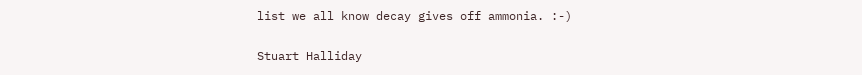list we all know decay gives off ammonia. :-)

Stuart Halliday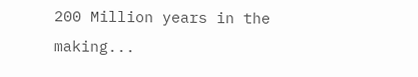200 Million years in the making...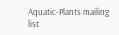Aquatic-Plants mailing list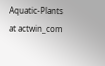Aquatic-Plants at actwin_com